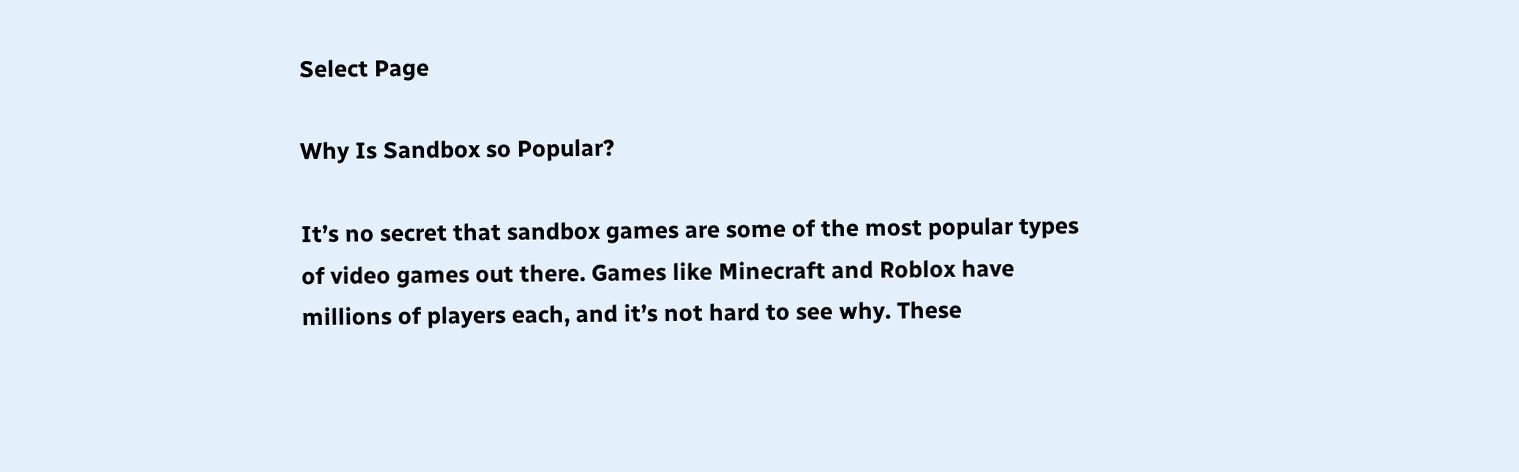Select Page

Why Is Sandbox so Popular?

It’s no secret that sandbox games are some of the most popular types of video games out there. Games like Minecraft and Roblox have millions of players each, and it’s not hard to see why. These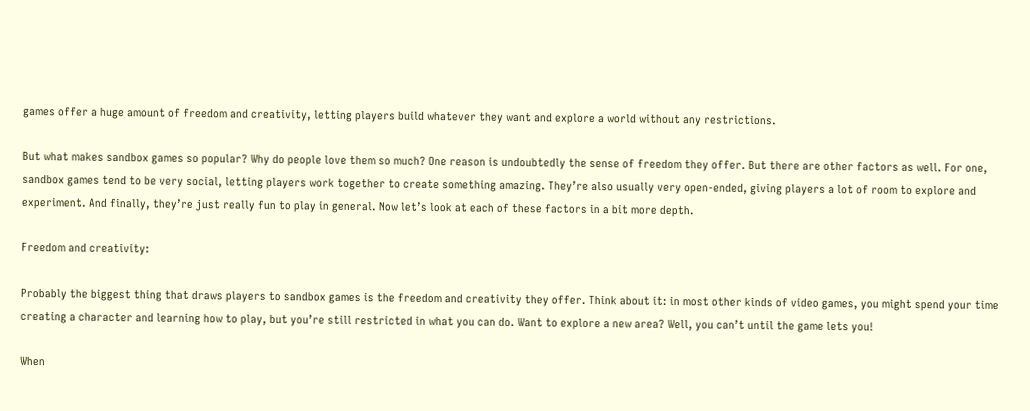games offer a huge amount of freedom and creativity, letting players build whatever they want and explore a world without any restrictions.

But what makes sandbox games so popular? Why do people love them so much? One reason is undoubtedly the sense of freedom they offer. But there are other factors as well. For one, sandbox games tend to be very social, letting players work together to create something amazing. They’re also usually very open-ended, giving players a lot of room to explore and experiment. And finally, they’re just really fun to play in general. Now let’s look at each of these factors in a bit more depth.

Freedom and creativity:

Probably the biggest thing that draws players to sandbox games is the freedom and creativity they offer. Think about it: in most other kinds of video games, you might spend your time creating a character and learning how to play, but you’re still restricted in what you can do. Want to explore a new area? Well, you can’t until the game lets you!

When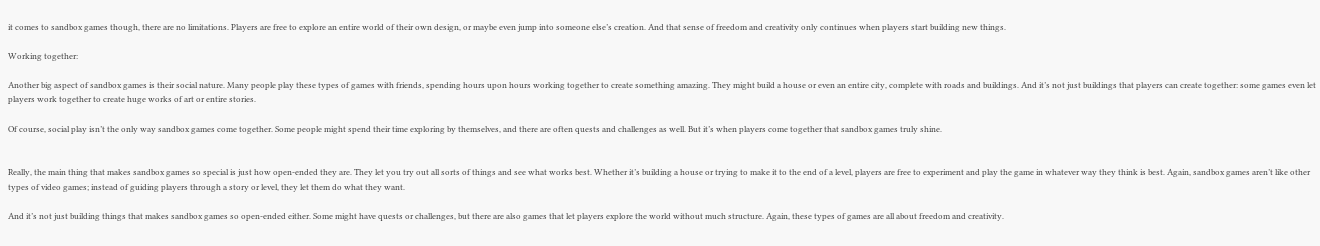it comes to sandbox games though, there are no limitations. Players are free to explore an entire world of their own design, or maybe even jump into someone else’s creation. And that sense of freedom and creativity only continues when players start building new things.

Working together:

Another big aspect of sandbox games is their social nature. Many people play these types of games with friends, spending hours upon hours working together to create something amazing. They might build a house or even an entire city, complete with roads and buildings. And it’s not just buildings that players can create together: some games even let players work together to create huge works of art or entire stories.

Of course, social play isn’t the only way sandbox games come together. Some people might spend their time exploring by themselves, and there are often quests and challenges as well. But it’s when players come together that sandbox games truly shine.


Really, the main thing that makes sandbox games so special is just how open-ended they are. They let you try out all sorts of things and see what works best. Whether it’s building a house or trying to make it to the end of a level, players are free to experiment and play the game in whatever way they think is best. Again, sandbox games aren’t like other types of video games; instead of guiding players through a story or level, they let them do what they want.

And it’s not just building things that makes sandbox games so open-ended either. Some might have quests or challenges, but there are also games that let players explore the world without much structure. Again, these types of games are all about freedom and creativity.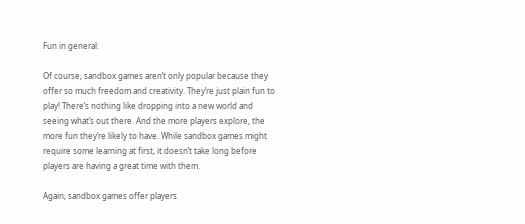Fun in general:

Of course, sandbox games aren’t only popular because they offer so much freedom and creativity. They’re just plain fun to play! There’s nothing like dropping into a new world and seeing what’s out there. And the more players explore, the more fun they’re likely to have. While sandbox games might require some learning at first, it doesn’t take long before players are having a great time with them.

Again, sandbox games offer players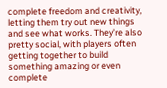complete freedom and creativity, letting them try out new things and see what works. They’re also pretty social, with players often getting together to build something amazing or even complete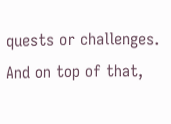quests or challenges. And on top of that,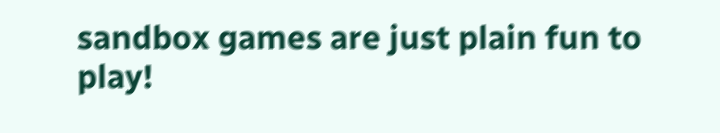sandbox games are just plain fun to play!